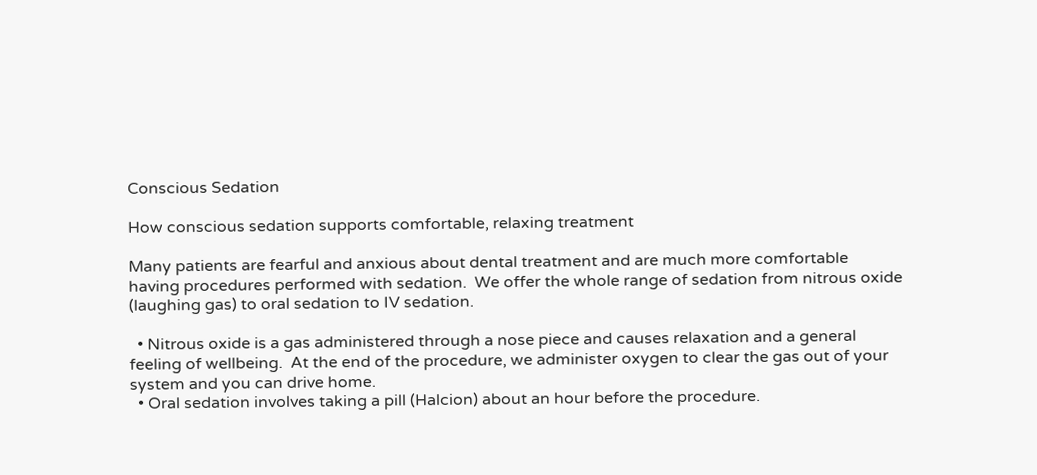Conscious Sedation

How conscious sedation supports comfortable, relaxing treatment

Many patients are fearful and anxious about dental treatment and are much more comfortable having procedures performed with sedation.  We offer the whole range of sedation from nitrous oxide (laughing gas) to oral sedation to IV sedation.

  • Nitrous oxide is a gas administered through a nose piece and causes relaxation and a general feeling of wellbeing.  At the end of the procedure, we administer oxygen to clear the gas out of your system and you can drive home.
  • Oral sedation involves taking a pill (Halcion) about an hour before the procedure.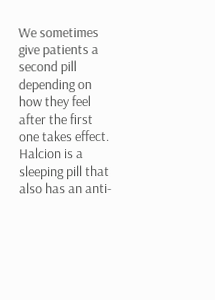We sometimes give patients a second pill depending on how they feel after the first one takes effect.  Halcion is a sleeping pill that also has an anti-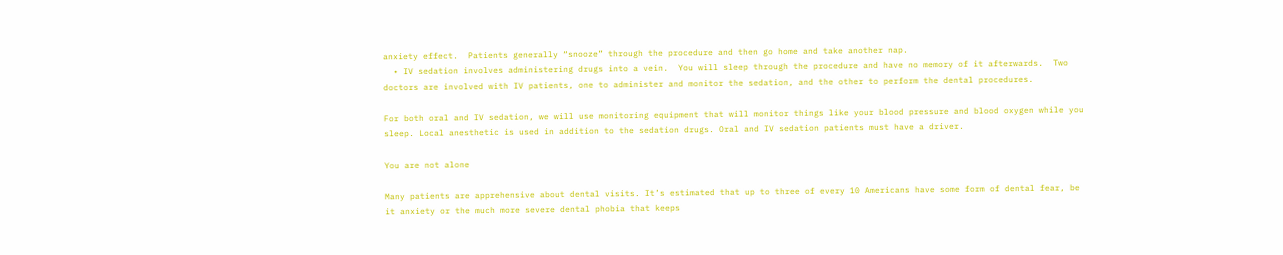anxiety effect.  Patients generally “snooze” through the procedure and then go home and take another nap.
  • IV sedation involves administering drugs into a vein.  You will sleep through the procedure and have no memory of it afterwards.  Two doctors are involved with IV patients, one to administer and monitor the sedation, and the other to perform the dental procedures.

For both oral and IV sedation, we will use monitoring equipment that will monitor things like your blood pressure and blood oxygen while you sleep. Local anesthetic is used in addition to the sedation drugs. Oral and IV sedation patients must have a driver.

You are not alone

Many patients are apprehensive about dental visits. It’s estimated that up to three of every 10 Americans have some form of dental fear, be it anxiety or the much more severe dental phobia that keeps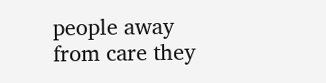people away from care they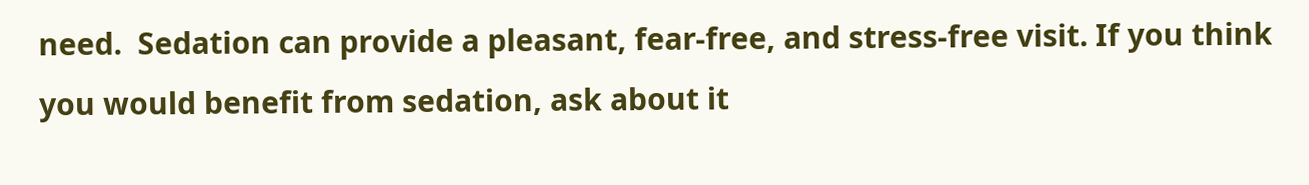need.  Sedation can provide a pleasant, fear-free, and stress-free visit. If you think you would benefit from sedation, ask about it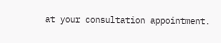at your consultation appointment.